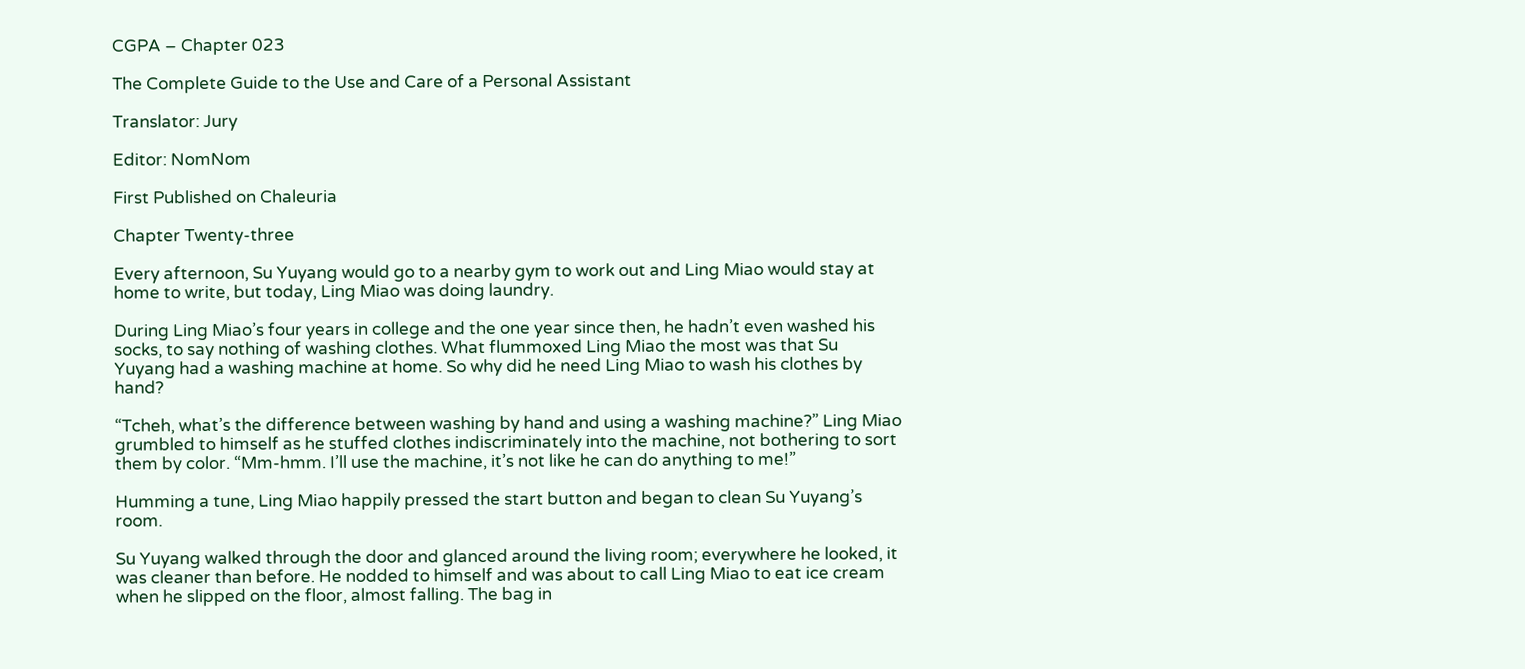CGPA – Chapter 023

The Complete Guide to the Use and Care of a Personal Assistant

Translator: Jury

Editor: NomNom

First Published on Chaleuria

Chapter Twenty-three

Every afternoon, Su Yuyang would go to a nearby gym to work out and Ling Miao would stay at home to write, but today, Ling Miao was doing laundry.

During Ling Miao’s four years in college and the one year since then, he hadn’t even washed his socks, to say nothing of washing clothes. What flummoxed Ling Miao the most was that Su Yuyang had a washing machine at home. So why did he need Ling Miao to wash his clothes by hand?

“Tcheh, what’s the difference between washing by hand and using a washing machine?” Ling Miao grumbled to himself as he stuffed clothes indiscriminately into the machine, not bothering to sort them by color. “Mm-hmm. I’ll use the machine, it’s not like he can do anything to me!”

Humming a tune, Ling Miao happily pressed the start button and began to clean Su Yuyang’s room.

Su Yuyang walked through the door and glanced around the living room; everywhere he looked, it was cleaner than before. He nodded to himself and was about to call Ling Miao to eat ice cream when he slipped on the floor, almost falling. The bag in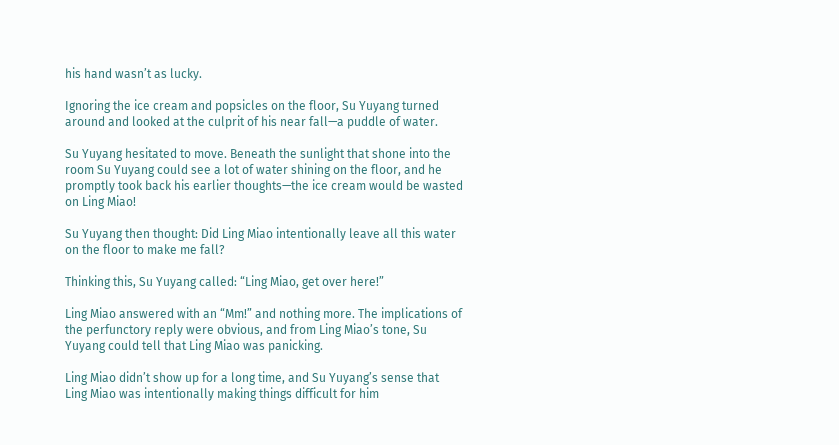his hand wasn’t as lucky.

Ignoring the ice cream and popsicles on the floor, Su Yuyang turned around and looked at the culprit of his near fall—a puddle of water.

Su Yuyang hesitated to move. Beneath the sunlight that shone into the room Su Yuyang could see a lot of water shining on the floor, and he promptly took back his earlier thoughts—the ice cream would be wasted on Ling Miao!

Su Yuyang then thought: Did Ling Miao intentionally leave all this water on the floor to make me fall?

Thinking this, Su Yuyang called: “Ling Miao, get over here!”

Ling Miao answered with an “Mm!” and nothing more. The implications of the perfunctory reply were obvious, and from Ling Miao’s tone, Su Yuyang could tell that Ling Miao was panicking.

Ling Miao didn’t show up for a long time, and Su Yuyang’s sense that Ling Miao was intentionally making things difficult for him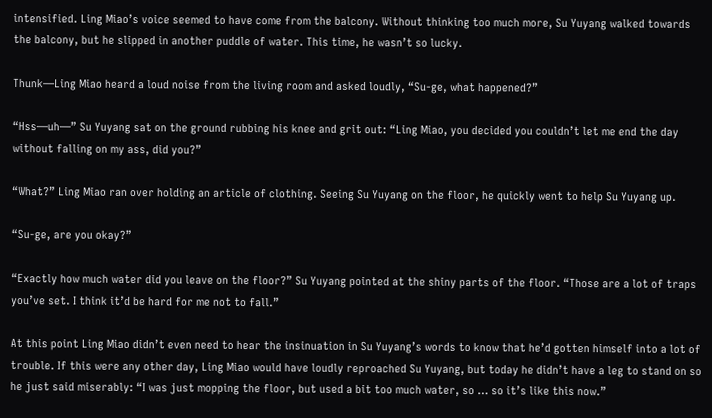intensified. Ling Miao’s voice seemed to have come from the balcony. Without thinking too much more, Su Yuyang walked towards the balcony, but he slipped in another puddle of water. This time, he wasn’t so lucky.

Thunk—Ling Miao heard a loud noise from the living room and asked loudly, “Su-ge, what happened?”

“Hss—uh—” Su Yuyang sat on the ground rubbing his knee and grit out: “Ling Miao, you decided you couldn’t let me end the day without falling on my ass, did you?”

“What?” Ling Miao ran over holding an article of clothing. Seeing Su Yuyang on the floor, he quickly went to help Su Yuyang up.

“Su-ge, are you okay?”

“Exactly how much water did you leave on the floor?” Su Yuyang pointed at the shiny parts of the floor. “Those are a lot of traps you’ve set. I think it’d be hard for me not to fall.”

At this point Ling Miao didn’t even need to hear the insinuation in Su Yuyang’s words to know that he’d gotten himself into a lot of trouble. If this were any other day, Ling Miao would have loudly reproached Su Yuyang, but today he didn’t have a leg to stand on so he just said miserably: “I was just mopping the floor, but used a bit too much water, so … so it’s like this now.”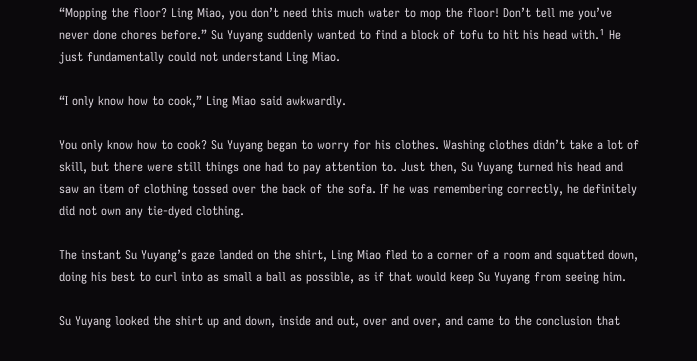“Mopping the floor? Ling Miao, you don’t need this much water to mop the floor! Don’t tell me you’ve never done chores before.” Su Yuyang suddenly wanted to find a block of tofu to hit his head with.¹ He just fundamentally could not understand Ling Miao.

“I only know how to cook,” Ling Miao said awkwardly.

You only know how to cook? Su Yuyang began to worry for his clothes. Washing clothes didn’t take a lot of skill, but there were still things one had to pay attention to. Just then, Su Yuyang turned his head and saw an item of clothing tossed over the back of the sofa. If he was remembering correctly, he definitely did not own any tie-dyed clothing.

The instant Su Yuyang’s gaze landed on the shirt, Ling Miao fled to a corner of a room and squatted down, doing his best to curl into as small a ball as possible, as if that would keep Su Yuyang from seeing him.

Su Yuyang looked the shirt up and down, inside and out, over and over, and came to the conclusion that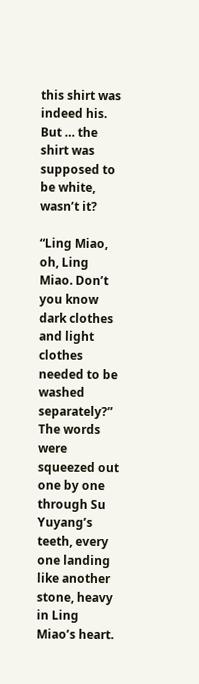this shirt was indeed his. But … the shirt was supposed to be white, wasn’t it?

“Ling Miao, oh, Ling Miao. Don’t you know dark clothes and light clothes needed to be washed separately?” The words were squeezed out one by one through Su Yuyang’s teeth, every one landing like another stone, heavy in Ling Miao’s heart.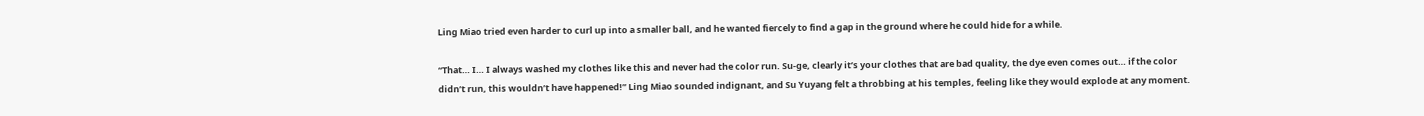Ling Miao tried even harder to curl up into a smaller ball, and he wanted fiercely to find a gap in the ground where he could hide for a while.

“That… I… I always washed my clothes like this and never had the color run. Su-ge, clearly it’s your clothes that are bad quality, the dye even comes out… if the color didn’t run, this wouldn’t have happened!” Ling Miao sounded indignant, and Su Yuyang felt a throbbing at his temples, feeling like they would explode at any moment.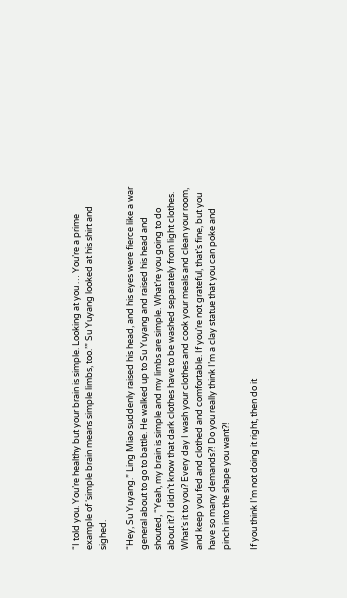“I told you. You’re healthy but your brain is simple. Looking at you … You’re a prime example of ‘simple brain means simple limbs, too.’” Su Yuyang looked at his shirt and sighed.

“Hey, Su Yuyang.” Ling Miao suddenly raised his head, and his eyes were fierce like a war general about to go to battle. He walked up to Su Yuyang and raised his head and shouted, “Yeah, my brain is simple and my limbs are simple. What’re you going to do about it? I didn’t know that dark clothes have to be washed separately from light clothes. What’s it to you? Every day I wash your clothes and cook your meals and clean your room, and keep you fed and clothed and comfortable. If you’re not grateful, that’s fine, but you have so many demands?! Do you really think I’m a clay statue that you can poke and pinch into the shape you want?!

If you think I’m not doing it right, then do it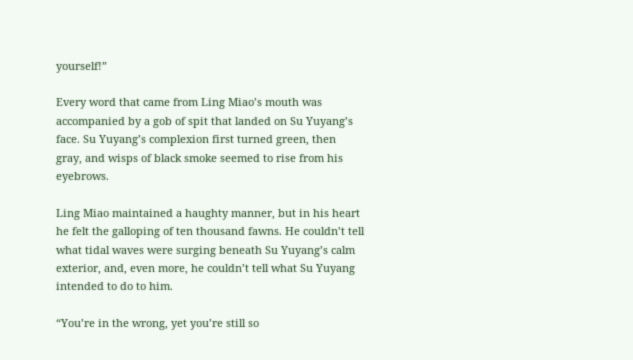yourself!”

Every word that came from Ling Miao’s mouth was accompanied by a gob of spit that landed on Su Yuyang’s face. Su Yuyang’s complexion first turned green, then gray, and wisps of black smoke seemed to rise from his eyebrows.

Ling Miao maintained a haughty manner, but in his heart he felt the galloping of ten thousand fawns. He couldn’t tell what tidal waves were surging beneath Su Yuyang’s calm exterior, and, even more, he couldn’t tell what Su Yuyang intended to do to him.

“You’re in the wrong, yet you’re still so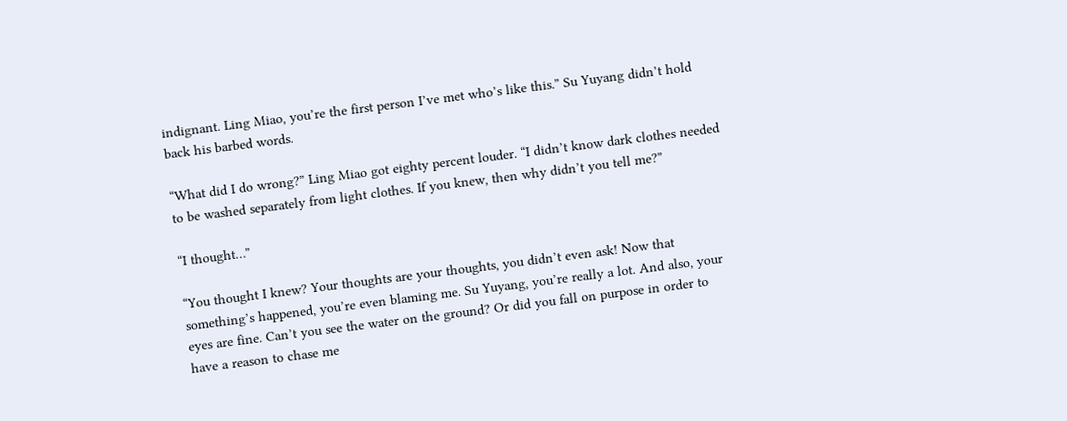indignant. Ling Miao, you’re the first person I’ve met who’s like this.” Su Yuyang didn’t hold back his barbed words.

“What did I do wrong?” Ling Miao got eighty percent louder. “I didn’t know dark clothes needed to be washed separately from light clothes. If you knew, then why didn’t you tell me?”

“I thought…”

“You thought I knew? Your thoughts are your thoughts, you didn’t even ask! Now that something’s happened, you’re even blaming me. Su Yuyang, you’re really a lot. And also, your eyes are fine. Can’t you see the water on the ground? Or did you fall on purpose in order to have a reason to chase me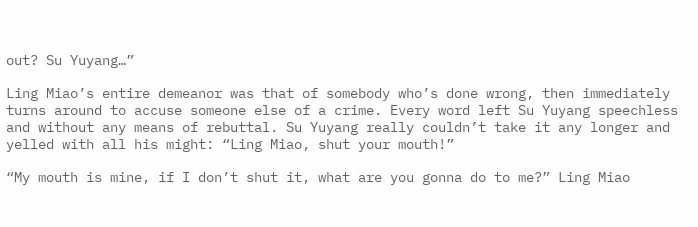out? Su Yuyang…”

Ling Miao’s entire demeanor was that of somebody who’s done wrong, then immediately turns around to accuse someone else of a crime. Every word left Su Yuyang speechless and without any means of rebuttal. Su Yuyang really couldn’t take it any longer and yelled with all his might: “Ling Miao, shut your mouth!”

“My mouth is mine, if I don’t shut it, what are you gonna do to me?” Ling Miao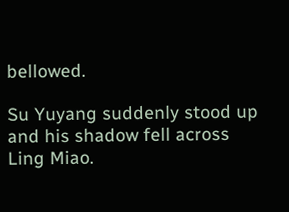bellowed.

Su Yuyang suddenly stood up and his shadow fell across Ling Miao.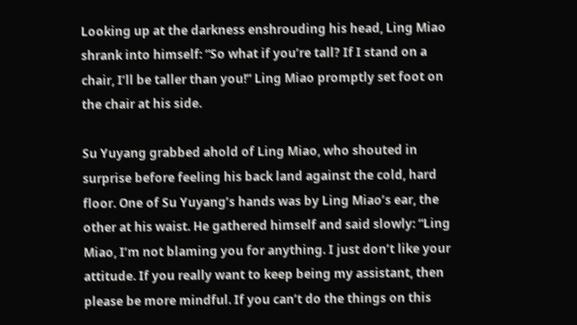Looking up at the darkness enshrouding his head, Ling Miao shrank into himself: “So what if you’re tall? If I stand on a chair, I’ll be taller than you!” Ling Miao promptly set foot on the chair at his side.

Su Yuyang grabbed ahold of Ling Miao, who shouted in surprise before feeling his back land against the cold, hard floor. One of Su Yuyang’s hands was by Ling Miao’s ear, the other at his waist. He gathered himself and said slowly: “Ling Miao, I’m not blaming you for anything. I just don’t like your attitude. If you really want to keep being my assistant, then please be more mindful. If you can’t do the things on this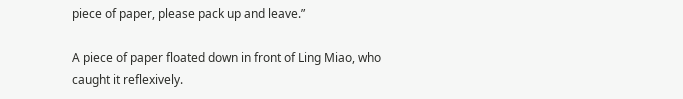piece of paper, please pack up and leave.”

A piece of paper floated down in front of Ling Miao, who caught it reflexively.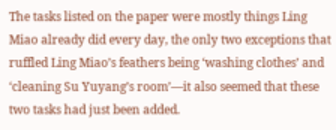The tasks listed on the paper were mostly things Ling Miao already did every day, the only two exceptions that ruffled Ling Miao’s feathers being ‘washing clothes’ and ‘cleaning Su Yuyang’s room’—it also seemed that these two tasks had just been added.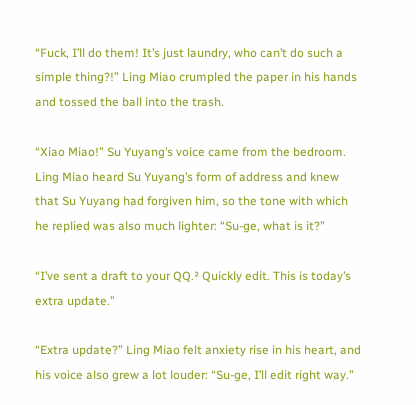“Fuck, I’ll do them! It’s just laundry, who can’t do such a simple thing?!” Ling Miao crumpled the paper in his hands and tossed the ball into the trash.

“Xiao Miao!” Su Yuyang’s voice came from the bedroom. Ling Miao heard Su Yuyang’s form of address and knew that Su Yuyang had forgiven him, so the tone with which he replied was also much lighter: “Su-ge, what is it?”

“I’ve sent a draft to your QQ.² Quickly edit. This is today’s extra update.”

“Extra update?” Ling Miao felt anxiety rise in his heart, and his voice also grew a lot louder: “Su-ge, I’ll edit right way.”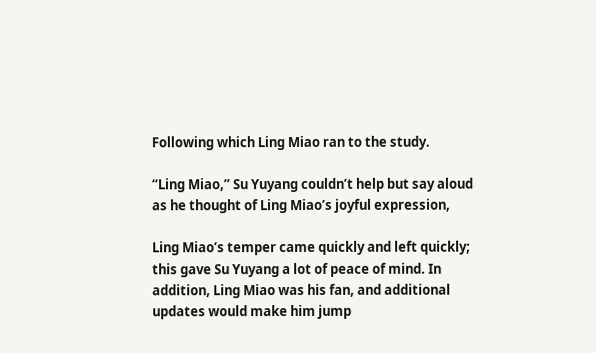Following which Ling Miao ran to the study.

“Ling Miao,” Su Yuyang couldn’t help but say aloud as he thought of Ling Miao’s joyful expression,

Ling Miao’s temper came quickly and left quickly; this gave Su Yuyang a lot of peace of mind. In addition, Ling Miao was his fan, and additional updates would make him jump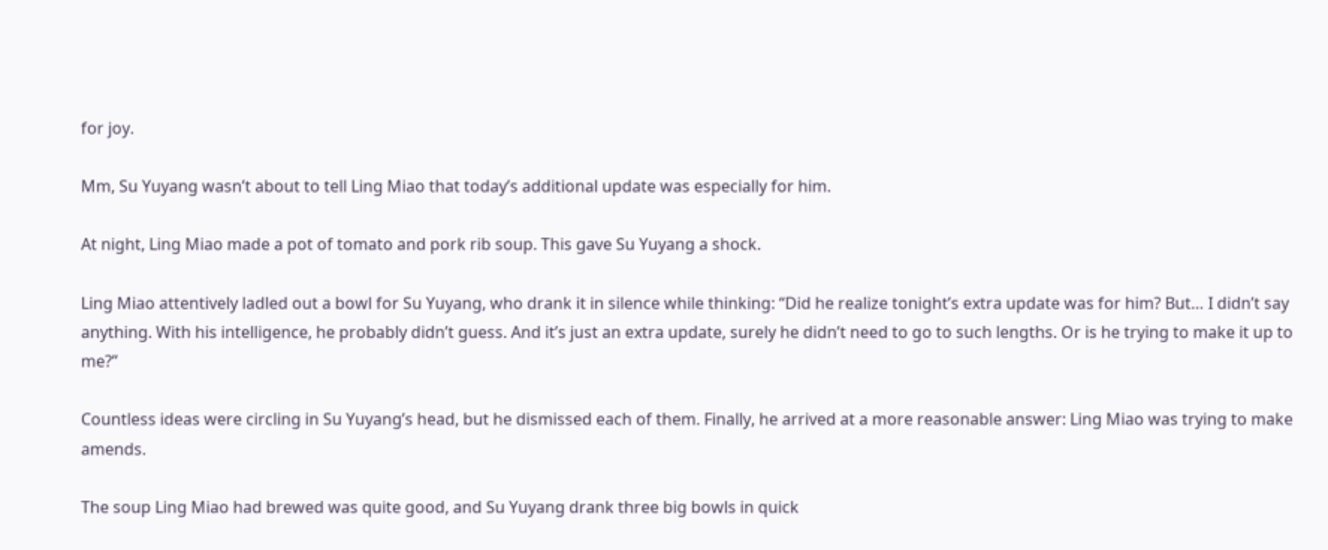for joy.

Mm, Su Yuyang wasn’t about to tell Ling Miao that today’s additional update was especially for him.

At night, Ling Miao made a pot of tomato and pork rib soup. This gave Su Yuyang a shock.

Ling Miao attentively ladled out a bowl for Su Yuyang, who drank it in silence while thinking: “Did he realize tonight’s extra update was for him? But… I didn’t say anything. With his intelligence, he probably didn’t guess. And it’s just an extra update, surely he didn’t need to go to such lengths. Or is he trying to make it up to me?”

Countless ideas were circling in Su Yuyang’s head, but he dismissed each of them. Finally, he arrived at a more reasonable answer: Ling Miao was trying to make amends.

The soup Ling Miao had brewed was quite good, and Su Yuyang drank three big bowls in quick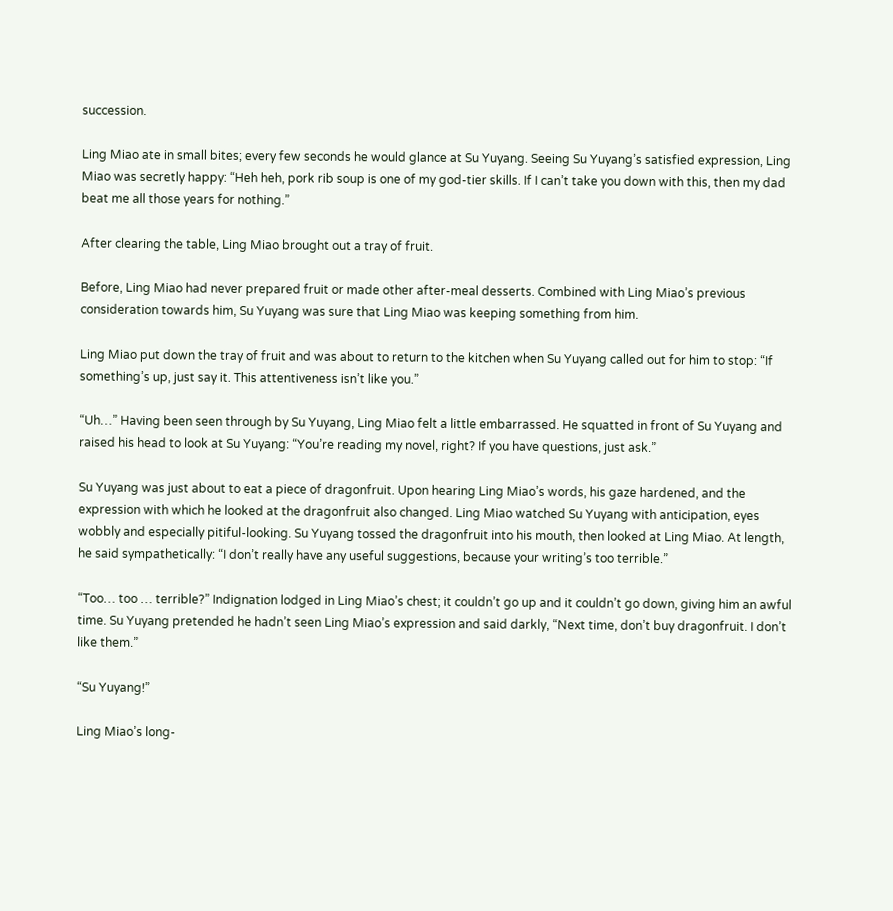succession.

Ling Miao ate in small bites; every few seconds he would glance at Su Yuyang. Seeing Su Yuyang’s satisfied expression, Ling Miao was secretly happy: “Heh heh, pork rib soup is one of my god-tier skills. If I can’t take you down with this, then my dad beat me all those years for nothing.”

After clearing the table, Ling Miao brought out a tray of fruit.

Before, Ling Miao had never prepared fruit or made other after-meal desserts. Combined with Ling Miao’s previous consideration towards him, Su Yuyang was sure that Ling Miao was keeping something from him.

Ling Miao put down the tray of fruit and was about to return to the kitchen when Su Yuyang called out for him to stop: “If something’s up, just say it. This attentiveness isn’t like you.”

“Uh…” Having been seen through by Su Yuyang, Ling Miao felt a little embarrassed. He squatted in front of Su Yuyang and raised his head to look at Su Yuyang: “You’re reading my novel, right? If you have questions, just ask.”

Su Yuyang was just about to eat a piece of dragonfruit. Upon hearing Ling Miao’s words, his gaze hardened, and the expression with which he looked at the dragonfruit also changed. Ling Miao watched Su Yuyang with anticipation, eyes wobbly and especially pitiful-looking. Su Yuyang tossed the dragonfruit into his mouth, then looked at Ling Miao. At length, he said sympathetically: “I don’t really have any useful suggestions, because your writing’s too terrible.”

“Too… too … terrible?” Indignation lodged in Ling Miao’s chest; it couldn’t go up and it couldn’t go down, giving him an awful time. Su Yuyang pretended he hadn’t seen Ling Miao’s expression and said darkly, “Next time, don’t buy dragonfruit. I don’t like them.”

“Su Yuyang!”

Ling Miao’s long-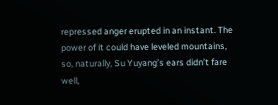repressed anger erupted in an instant. The power of it could have leveled mountains, so, naturally, Su Yuyang’s ears didn’t fare well,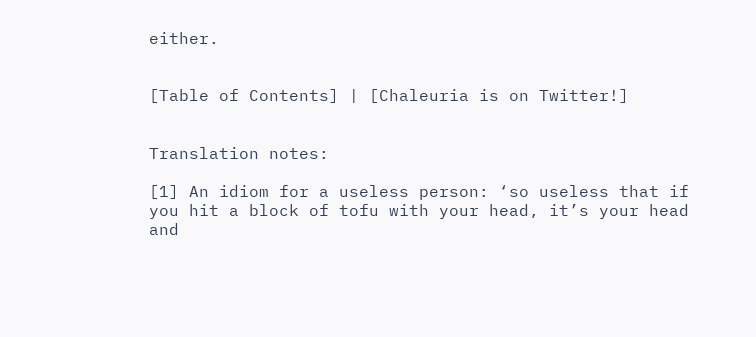either.


[Table of Contents] | [Chaleuria is on Twitter!]


Translation notes:

[1] An idiom for a useless person: ‘so useless that if you hit a block of tofu with your head, it’s your head and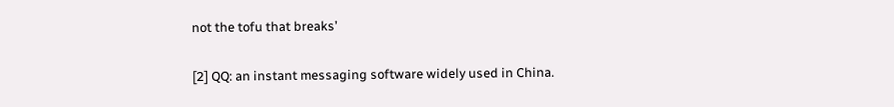not the tofu that breaks’

[2] QQ: an instant messaging software widely used in China.